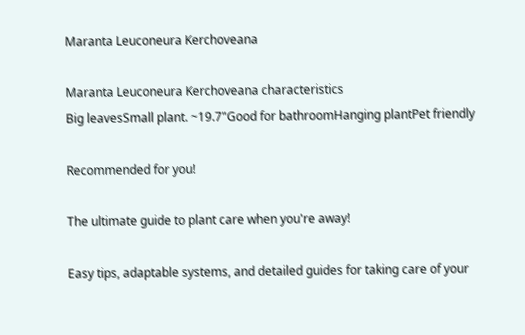Maranta Leuconeura Kerchoveana

Maranta Leuconeura Kerchoveana characteristics
Big leavesSmall plant. ~19.7"Good for bathroomHanging plantPet friendly

Recommended for you!

The ultimate guide to plant care when you're away!

Easy tips, adaptable systems, and detailed guides for taking care of your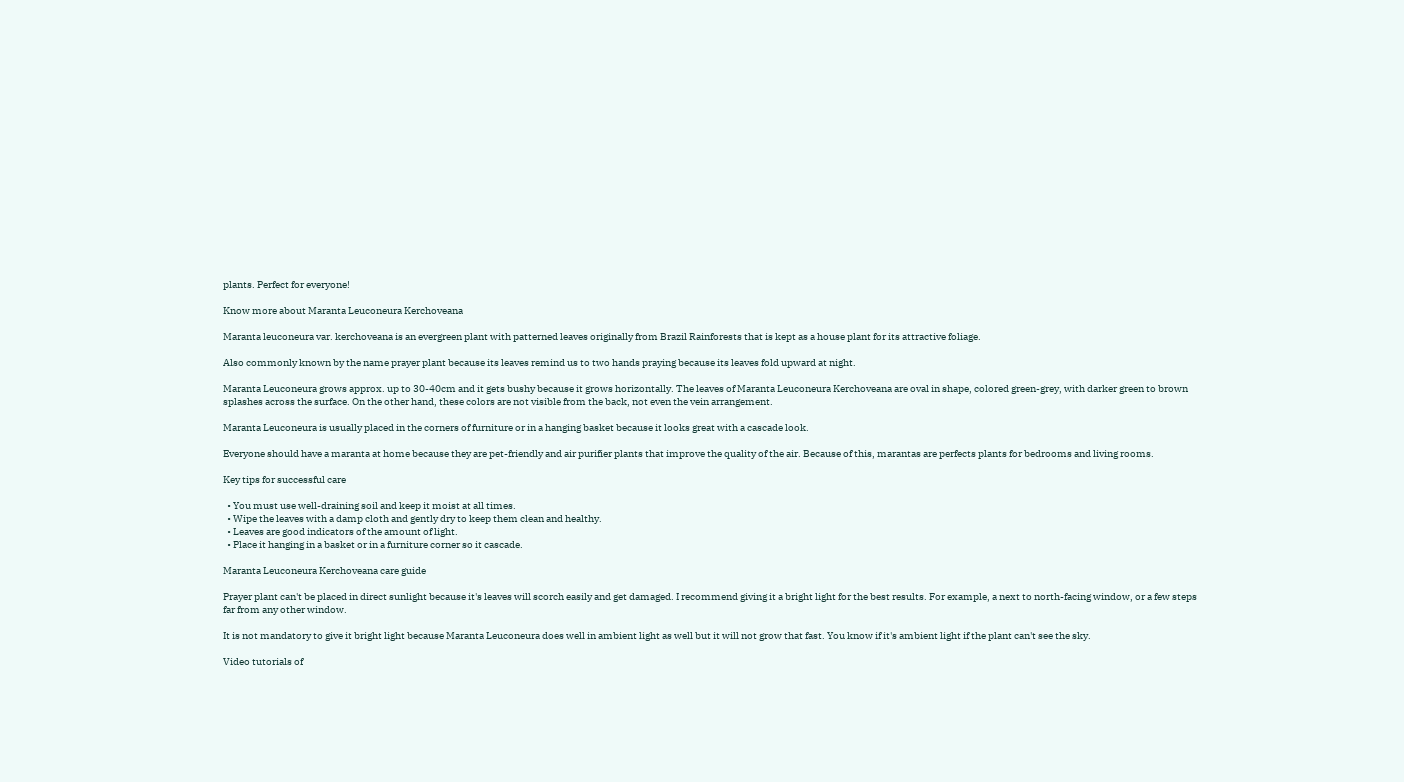plants. Perfect for everyone!

Know more about Maranta Leuconeura Kerchoveana

Maranta leuconeura var. kerchoveana is an evergreen plant with patterned leaves originally from Brazil Rainforests that is kept as a house plant for its attractive foliage.

Also commonly known by the name prayer plant because its leaves remind us to two hands praying because its leaves fold upward at night.

Maranta Leuconeura grows approx. up to 30-40cm and it gets bushy because it grows horizontally. The leaves of Maranta Leuconeura Kerchoveana are oval in shape, colored green-grey, with darker green to brown splashes across the surface. On the other hand, these colors are not visible from the back, not even the vein arrangement.

Maranta Leuconeura is usually placed in the corners of furniture or in a hanging basket because it looks great with a cascade look.

Everyone should have a maranta at home because they are pet-friendly and air purifier plants that improve the quality of the air. Because of this, marantas are perfects plants for bedrooms and living rooms.

Key tips for successful care

  • You must use well-draining soil and keep it moist at all times.
  • Wipe the leaves with a damp cloth and gently dry to keep them clean and healthy.
  • Leaves are good indicators of the amount of light.
  • Place it hanging in a basket or in a furniture corner so it cascade.

Maranta Leuconeura Kerchoveana care guide

Prayer plant can't be placed in direct sunlight because it's leaves will scorch easily and get damaged. I recommend giving it a bright light for the best results. For example, a next to north-facing window, or a few steps far from any other window.

It is not mandatory to give it bright light because Maranta Leuconeura does well in ambient light as well but it will not grow that fast. You know if it's ambient light if the plant can't see the sky.

Video tutorials of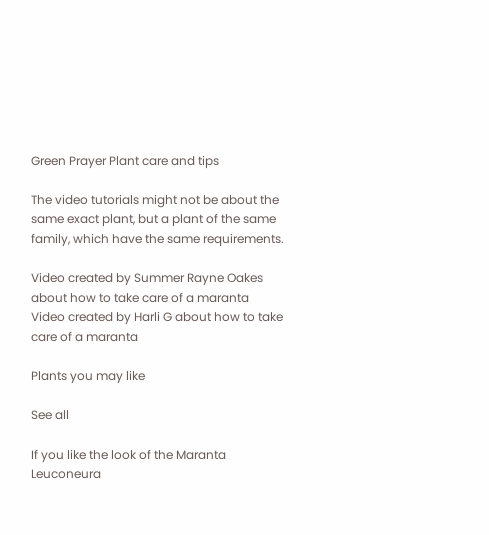Green Prayer Plant care and tips

The video tutorials might not be about the same exact plant, but a plant of the same family, which have the same requirements.

Video created by Summer Rayne Oakes about how to take care of a maranta
Video created by Harli G about how to take care of a maranta

Plants you may like

See all

If you like the look of the Maranta Leuconeura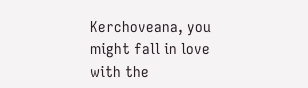Kerchoveana, you might fall in love with the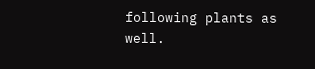following plants as well.